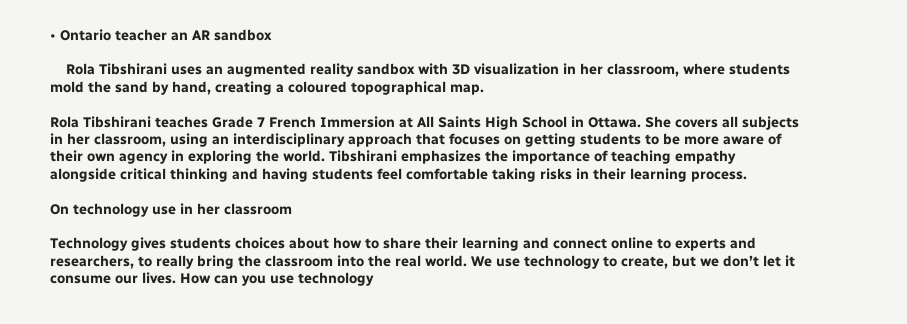• Ontario teacher an AR sandbox

    Rola Tibshirani uses an augmented reality sandbox with 3D visualization in her classroom, where students mold the sand by hand, creating a coloured topographical map.

Rola Tibshirani teaches Grade 7 French Immersion at All Saints High School in Ottawa. She covers all subjects in her classroom, using an interdisciplinary approach that focuses on getting students to be more aware of their own agency in exploring the world. Tibshirani emphasizes the importance of teaching empathy alongside critical thinking and having students feel comfortable taking risks in their learning process.

On technology use in her classroom

Technology gives students choices about how to share their learning and connect online to experts and researchers, to really bring the classroom into the real world. We use technology to create, but we don’t let it consume our lives. How can you use technology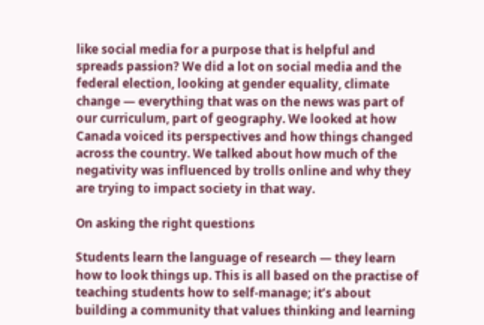like social media for a purpose that is helpful and spreads passion? We did a lot on social media and the federal election, looking at gender equality, climate change — everything that was on the news was part of our curriculum, part of geography. We looked at how Canada voiced its perspectives and how things changed across the country. We talked about how much of the negativity was influenced by trolls online and why they are trying to impact society in that way.

On asking the right questions

Students learn the language of research — they learn how to look things up. This is all based on the practise of teaching students how to self-manage; it’s about building a community that values thinking and learning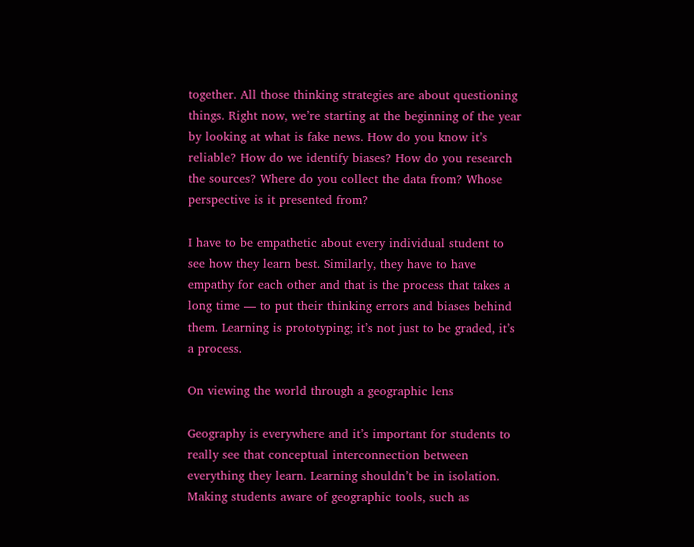together. All those thinking strategies are about questioning things. Right now, we’re starting at the beginning of the year by looking at what is fake news. How do you know it’s reliable? How do we identify biases? How do you research the sources? Where do you collect the data from? Whose perspective is it presented from?

I have to be empathetic about every individual student to see how they learn best. Similarly, they have to have empathy for each other and that is the process that takes a long time — to put their thinking errors and biases behind them. Learning is prototyping; it’s not just to be graded, it’s a process.

On viewing the world through a geographic lens

Geography is everywhere and it’s important for students to really see that conceptual interconnection between everything they learn. Learning shouldn’t be in isolation. Making students aware of geographic tools, such as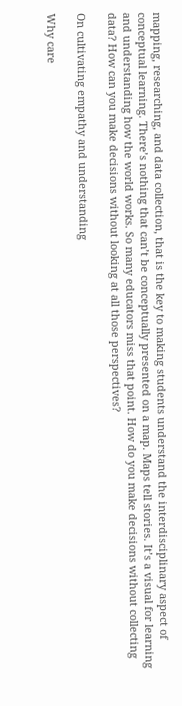mapping, researching, and data collection, that is the key to making students understand the interdisciplinary aspect of conceptual learning. There’s nothing that can’t be conceptually presented on a map. Maps tell stories. It’s a visual for learning and understanding how the world works. So many educators miss that point. How do you make decisions without collecting data? How can you make decisions without looking at all those perspectives?

On cultivating empathy and understanding

Why care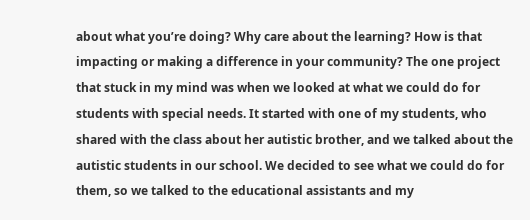about what you’re doing? Why care about the learning? How is that impacting or making a difference in your community? The one project that stuck in my mind was when we looked at what we could do for students with special needs. It started with one of my students, who shared with the class about her autistic brother, and we talked about the autistic students in our school. We decided to see what we could do for them, so we talked to the educational assistants and my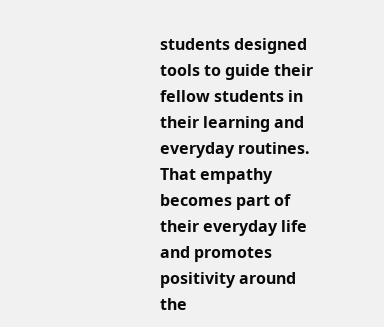students designed tools to guide their fellow students in their learning and everyday routines. That empathy becomes part of their everyday life and promotes positivity around the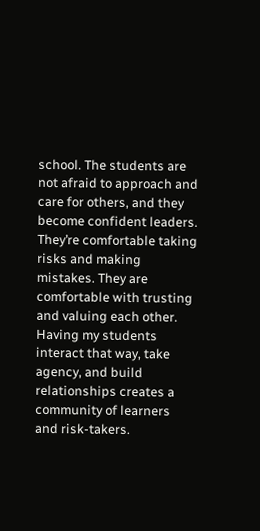school. The students are not afraid to approach and care for others, and they become confident leaders. They’re comfortable taking risks and making mistakes. They are comfortable with trusting and valuing each other. Having my students interact that way, take agency, and build relationships creates a community of learners and risk-takers.